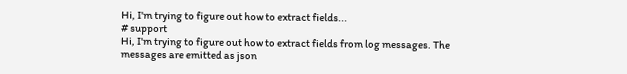Hi, I'm trying to figure out how to extract fields...
# support
Hi, I'm trying to figure out how to extract fields from log messages. The messages are emitted as json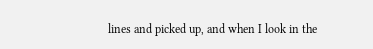lines and picked up, and when I look in the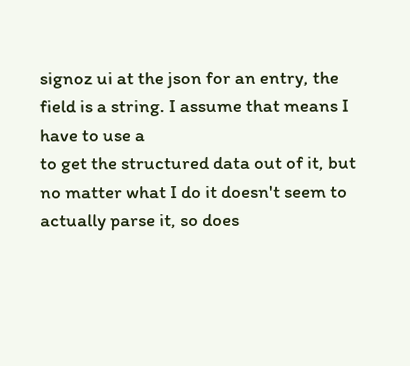signoz ui at the json for an entry, the
field is a string. I assume that means I have to use a
to get the structured data out of it, but no matter what I do it doesn't seem to actually parse it, so does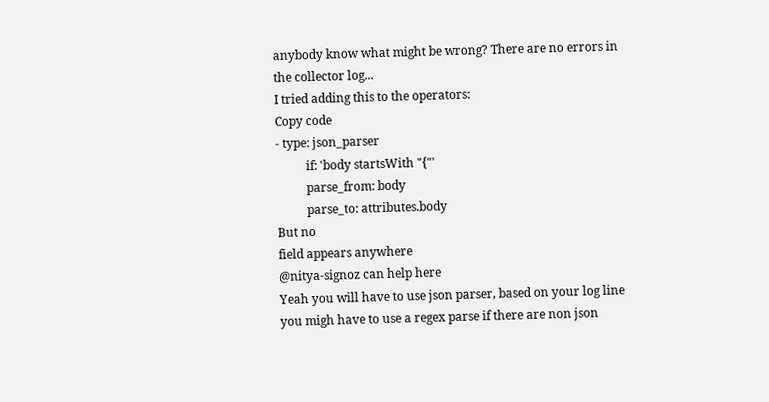anybody know what might be wrong? There are no errors in the collector log...
I tried adding this to the operators:
Copy code
- type: json_parser
          if: 'body startsWith "{"'
          parse_from: body
          parse_to: attributes.body
But no
field appears anywhere
@nitya-signoz can help here
Yeah you will have to use json parser, based on your log line you migh have to use a regex parse if there are non json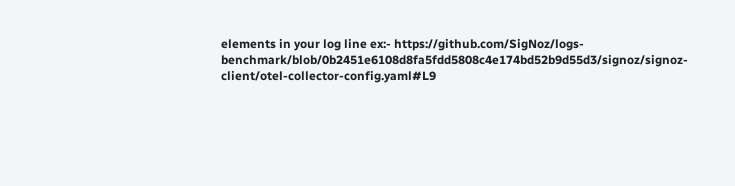elements in your log line ex:- https://github.com/SigNoz/logs-benchmark/blob/0b2451e6108d8fa5fdd5808c4e174bd52b9d55d3/signoz/signoz-client/otel-collector-config.yaml#L9